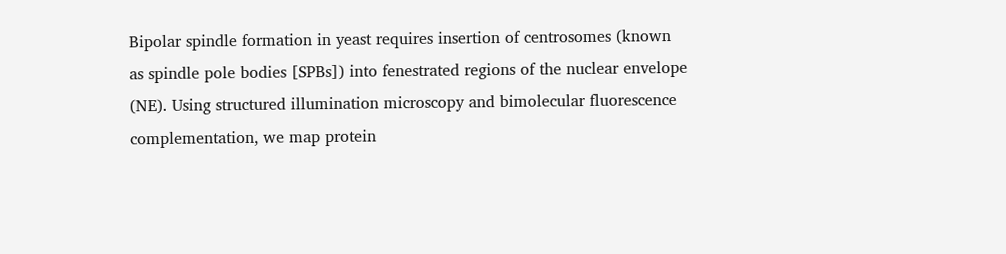Bipolar spindle formation in yeast requires insertion of centrosomes (known as spindle pole bodies [SPBs]) into fenestrated regions of the nuclear envelope (NE). Using structured illumination microscopy and bimolecular fluorescence complementation, we map protein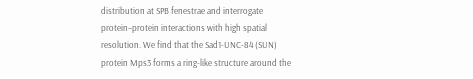distribution at SPB fenestrae and interrogate protein–protein interactions with high spatial resolution. We find that the Sad1-UNC-84 (SUN) protein Mps3 forms a ring-like structure around the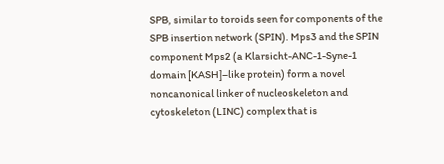SPB, similar to toroids seen for components of the SPB insertion network (SPIN). Mps3 and the SPIN component Mps2 (a Klarsicht-ANC-1-Syne-1 domain [KASH]–like protein) form a novel noncanonical linker of nucleoskeleton and cytoskeleton (LINC) complex that is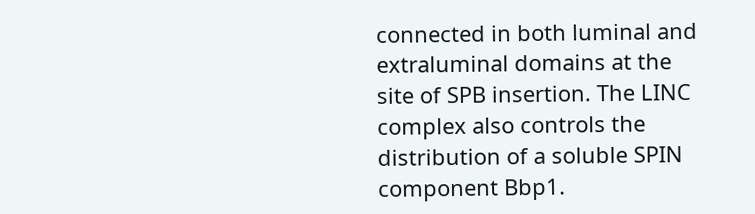connected in both luminal and extraluminal domains at the site of SPB insertion. The LINC complex also controls the distribution of a soluble SPIN component Bbp1.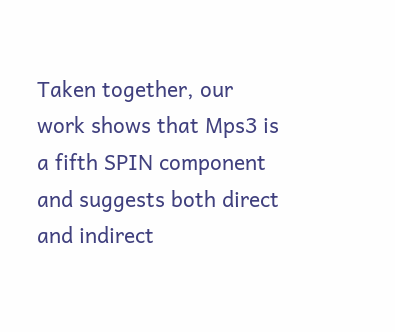Taken together, our work shows that Mps3 is a fifth SPIN component and suggests both direct and indirect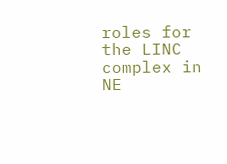roles for the LINC complex in NE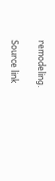remodeling.

Source link